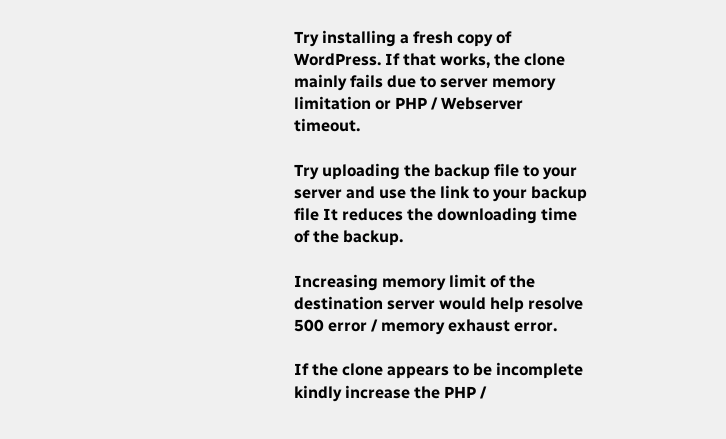Try installing a fresh copy of WordPress. If that works, the clone mainly fails due to server memory limitation or PHP / Webserver timeout.

Try uploading the backup file to your server and use the link to your backup file It reduces the downloading time of the backup.

Increasing memory limit of the destination server would help resolve 500 error / memory exhaust error.

If the clone appears to be incomplete kindly increase the PHP /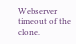Webserver timeout of the clone.